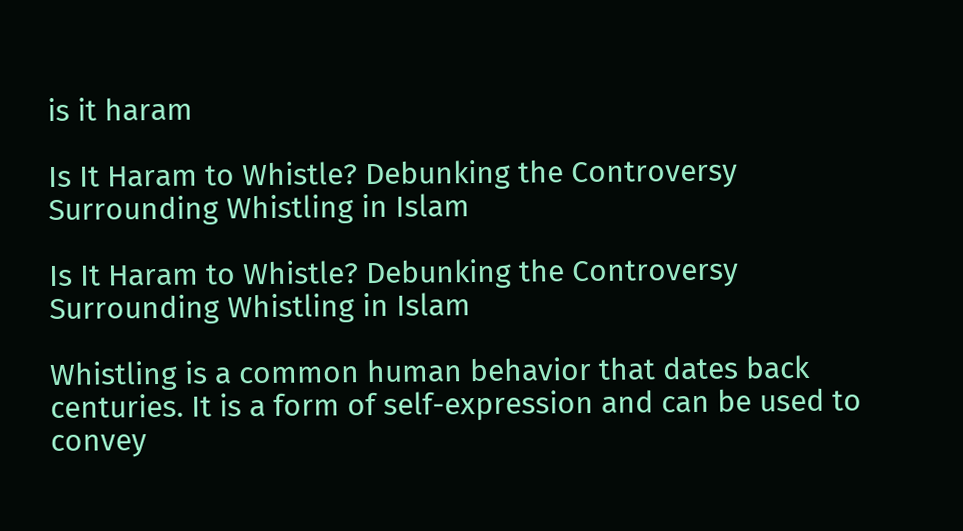is it haram

Is It Haram to Whistle? Debunking the Controversy Surrounding Whistling in Islam

Is It Haram to Whistle? Debunking the Controversy Surrounding Whistling in Islam

Whistling is a common human behavior that dates back centuries. It is a form of self-expression and can be used to convey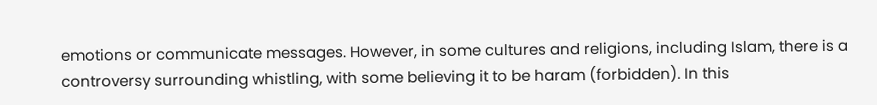emotions or communicate messages. However, in some cultures and religions, including Islam, there is a controversy surrounding whistling, with some believing it to be haram (forbidden). In this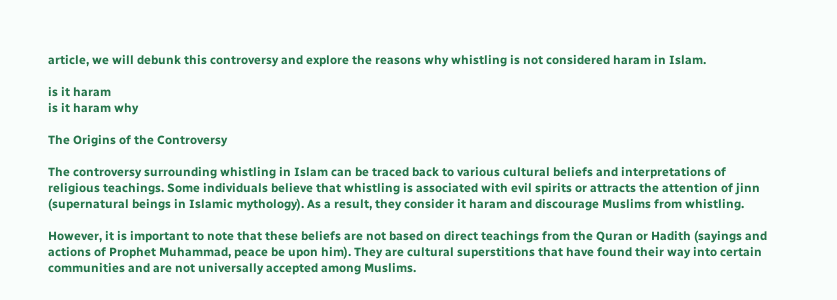article, we will debunk this controversy and explore the reasons why whistling is not considered haram in Islam.

is it haram
is it haram why

The Origins of the Controversy

The controversy surrounding whistling in Islam can be traced back to various cultural beliefs and interpretations of religious teachings. Some individuals believe that whistling is associated with evil spirits or attracts the attention of jinn (supernatural beings in Islamic mythology). As a result, they consider it haram and discourage Muslims from whistling.

However, it is important to note that these beliefs are not based on direct teachings from the Quran or Hadith (sayings and actions of Prophet Muhammad, peace be upon him). They are cultural superstitions that have found their way into certain communities and are not universally accepted among Muslims.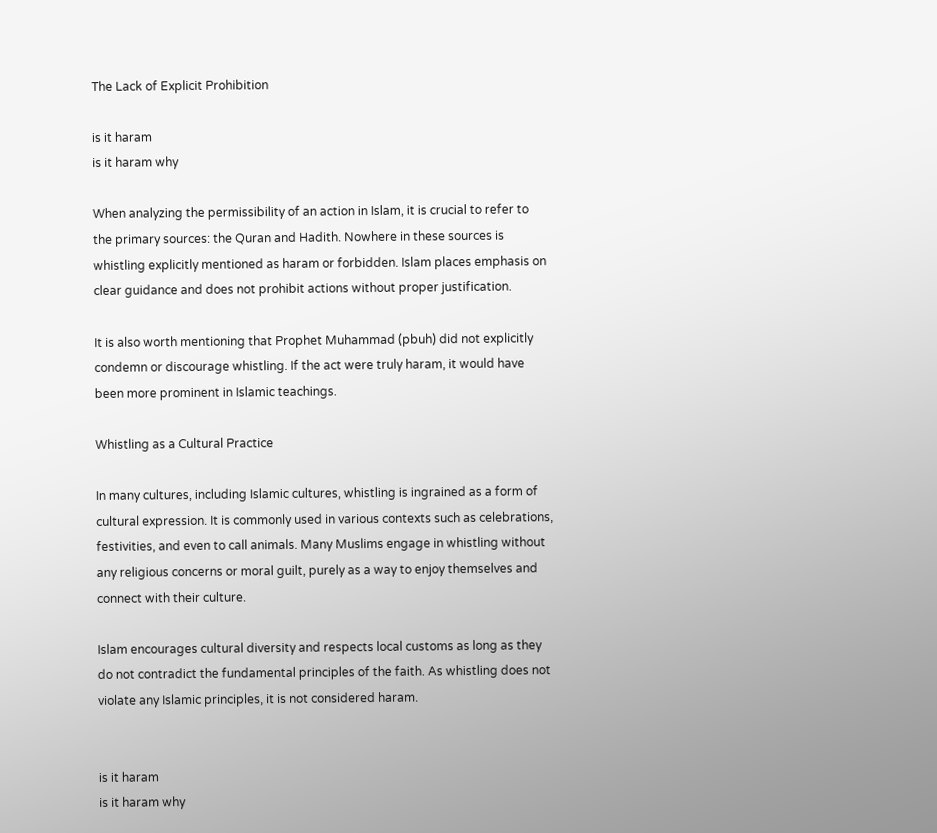The Lack of Explicit Prohibition

is it haram
is it haram why

When analyzing the permissibility of an action in Islam, it is crucial to refer to the primary sources: the Quran and Hadith. Nowhere in these sources is whistling explicitly mentioned as haram or forbidden. Islam places emphasis on clear guidance and does not prohibit actions without proper justification.

It is also worth mentioning that Prophet Muhammad (pbuh) did not explicitly condemn or discourage whistling. If the act were truly haram, it would have been more prominent in Islamic teachings.

Whistling as a Cultural Practice

In many cultures, including Islamic cultures, whistling is ingrained as a form of cultural expression. It is commonly used in various contexts such as celebrations, festivities, and even to call animals. Many Muslims engage in whistling without any religious concerns or moral guilt, purely as a way to enjoy themselves and connect with their culture.

Islam encourages cultural diversity and respects local customs as long as they do not contradict the fundamental principles of the faith. As whistling does not violate any Islamic principles, it is not considered haram.


is it haram
is it haram why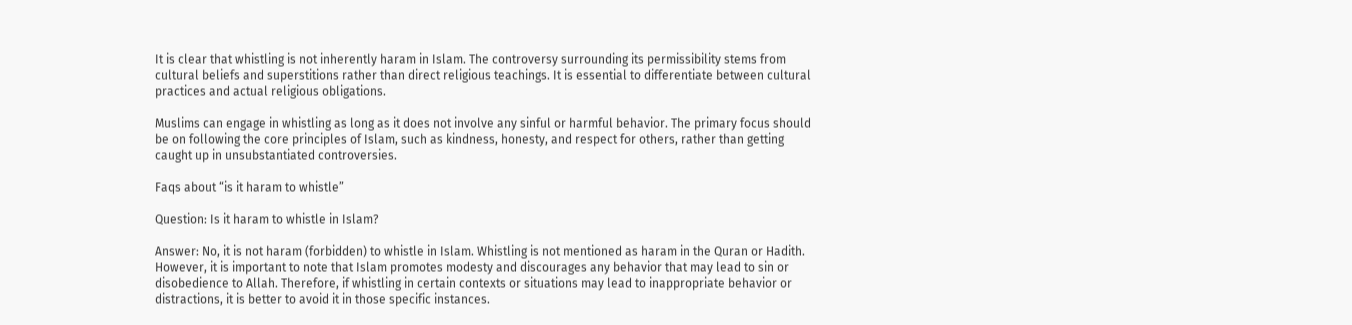It is clear that whistling is not inherently haram in Islam. The controversy surrounding its permissibility stems from cultural beliefs and superstitions rather than direct religious teachings. It is essential to differentiate between cultural practices and actual religious obligations.

Muslims can engage in whistling as long as it does not involve any sinful or harmful behavior. The primary focus should be on following the core principles of Islam, such as kindness, honesty, and respect for others, rather than getting caught up in unsubstantiated controversies.

Faqs about “is it haram to whistle”

Question: Is it haram to whistle in Islam?

Answer: No, it is not haram (forbidden) to whistle in Islam. Whistling is not mentioned as haram in the Quran or Hadith. However, it is important to note that Islam promotes modesty and discourages any behavior that may lead to sin or disobedience to Allah. Therefore, if whistling in certain contexts or situations may lead to inappropriate behavior or distractions, it is better to avoid it in those specific instances.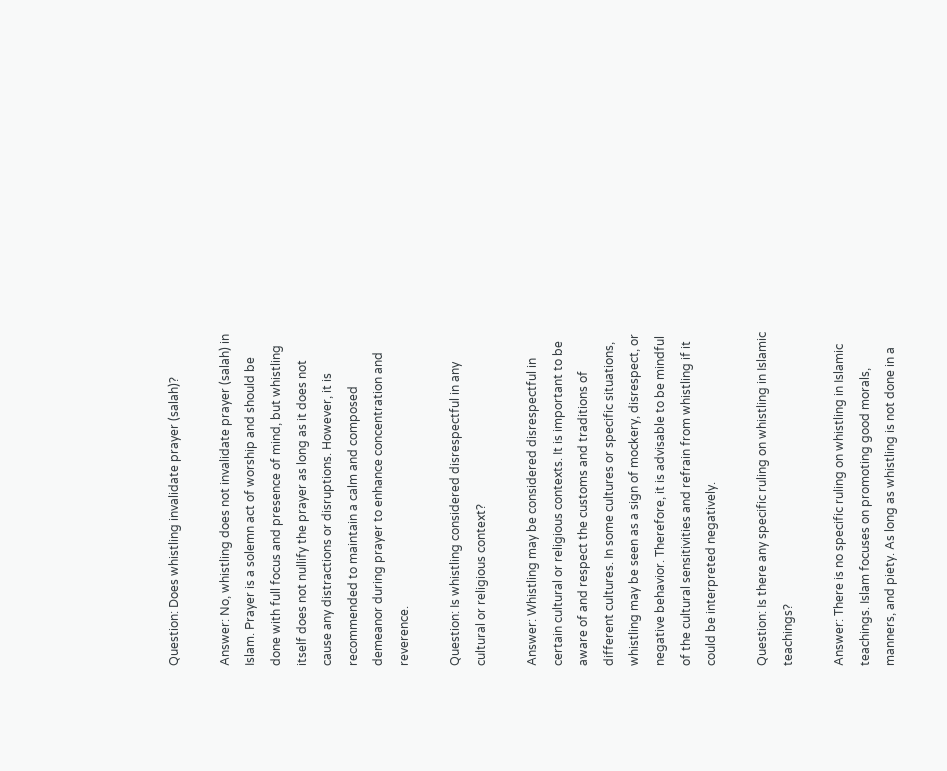Question: Does whistling invalidate prayer (salah)?

Answer: No, whistling does not invalidate prayer (salah) in Islam. Prayer is a solemn act of worship and should be done with full focus and presence of mind, but whistling itself does not nullify the prayer as long as it does not cause any distractions or disruptions. However, it is recommended to maintain a calm and composed demeanor during prayer to enhance concentration and reverence.

Question: Is whistling considered disrespectful in any cultural or religious context?

Answer: Whistling may be considered disrespectful in certain cultural or religious contexts. It is important to be aware of and respect the customs and traditions of different cultures. In some cultures or specific situations, whistling may be seen as a sign of mockery, disrespect, or negative behavior. Therefore, it is advisable to be mindful of the cultural sensitivities and refrain from whistling if it could be interpreted negatively.

Question: Is there any specific ruling on whistling in Islamic teachings?

Answer: There is no specific ruling on whistling in Islamic teachings. Islam focuses on promoting good morals, manners, and piety. As long as whistling is not done in a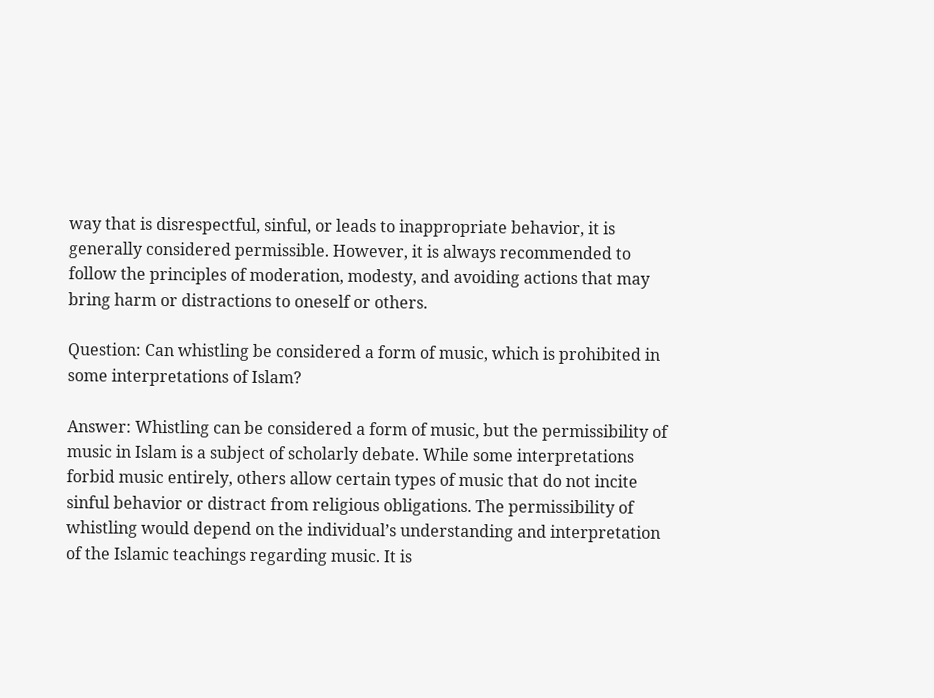way that is disrespectful, sinful, or leads to inappropriate behavior, it is generally considered permissible. However, it is always recommended to follow the principles of moderation, modesty, and avoiding actions that may bring harm or distractions to oneself or others.

Question: Can whistling be considered a form of music, which is prohibited in some interpretations of Islam?

Answer: Whistling can be considered a form of music, but the permissibility of music in Islam is a subject of scholarly debate. While some interpretations forbid music entirely, others allow certain types of music that do not incite sinful behavior or distract from religious obligations. The permissibility of whistling would depend on the individual’s understanding and interpretation of the Islamic teachings regarding music. It is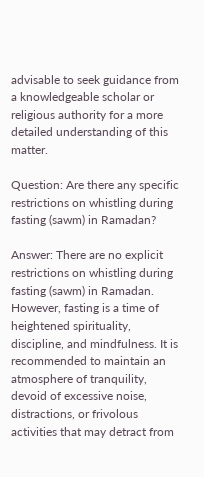advisable to seek guidance from a knowledgeable scholar or religious authority for a more detailed understanding of this matter.

Question: Are there any specific restrictions on whistling during fasting (sawm) in Ramadan?

Answer: There are no explicit restrictions on whistling during fasting (sawm) in Ramadan. However, fasting is a time of heightened spirituality, discipline, and mindfulness. It is recommended to maintain an atmosphere of tranquility, devoid of excessive noise, distractions, or frivolous activities that may detract from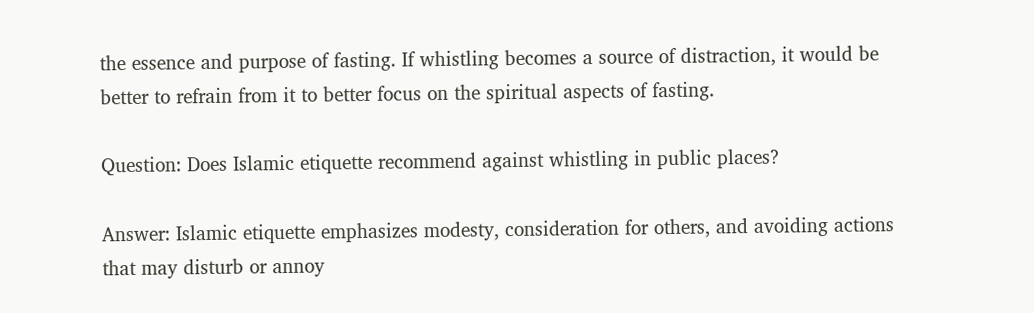the essence and purpose of fasting. If whistling becomes a source of distraction, it would be better to refrain from it to better focus on the spiritual aspects of fasting.

Question: Does Islamic etiquette recommend against whistling in public places?

Answer: Islamic etiquette emphasizes modesty, consideration for others, and avoiding actions that may disturb or annoy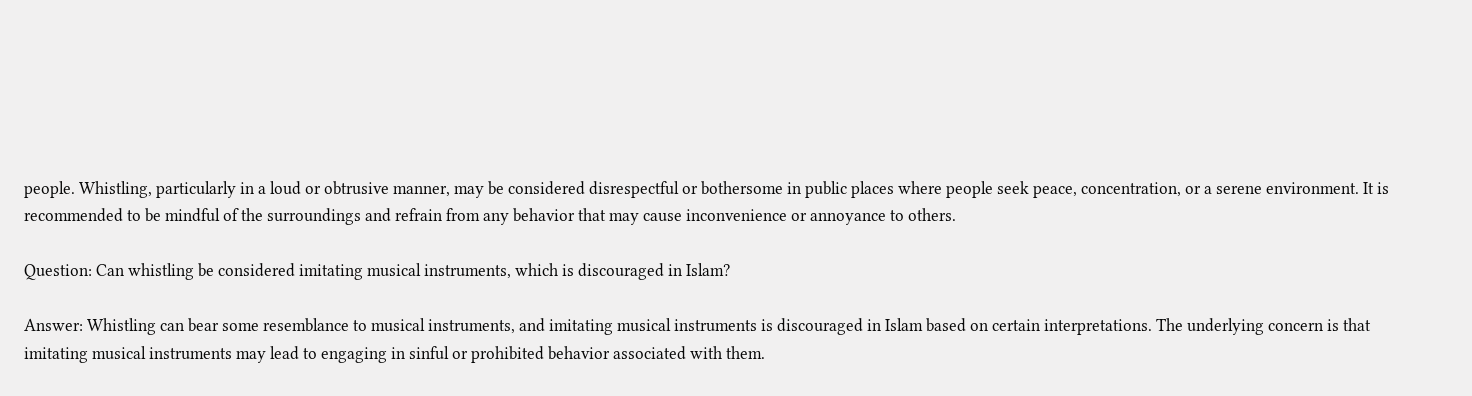people. Whistling, particularly in a loud or obtrusive manner, may be considered disrespectful or bothersome in public places where people seek peace, concentration, or a serene environment. It is recommended to be mindful of the surroundings and refrain from any behavior that may cause inconvenience or annoyance to others.

Question: Can whistling be considered imitating musical instruments, which is discouraged in Islam?

Answer: Whistling can bear some resemblance to musical instruments, and imitating musical instruments is discouraged in Islam based on certain interpretations. The underlying concern is that imitating musical instruments may lead to engaging in sinful or prohibited behavior associated with them.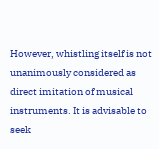However, whistling itself is not unanimously considered as direct imitation of musical instruments. It is advisable to seek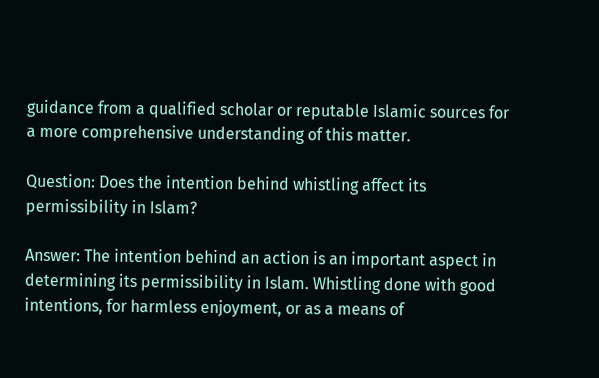guidance from a qualified scholar or reputable Islamic sources for a more comprehensive understanding of this matter.

Question: Does the intention behind whistling affect its permissibility in Islam?

Answer: The intention behind an action is an important aspect in determining its permissibility in Islam. Whistling done with good intentions, for harmless enjoyment, or as a means of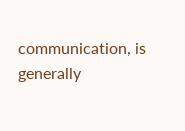communication, is generally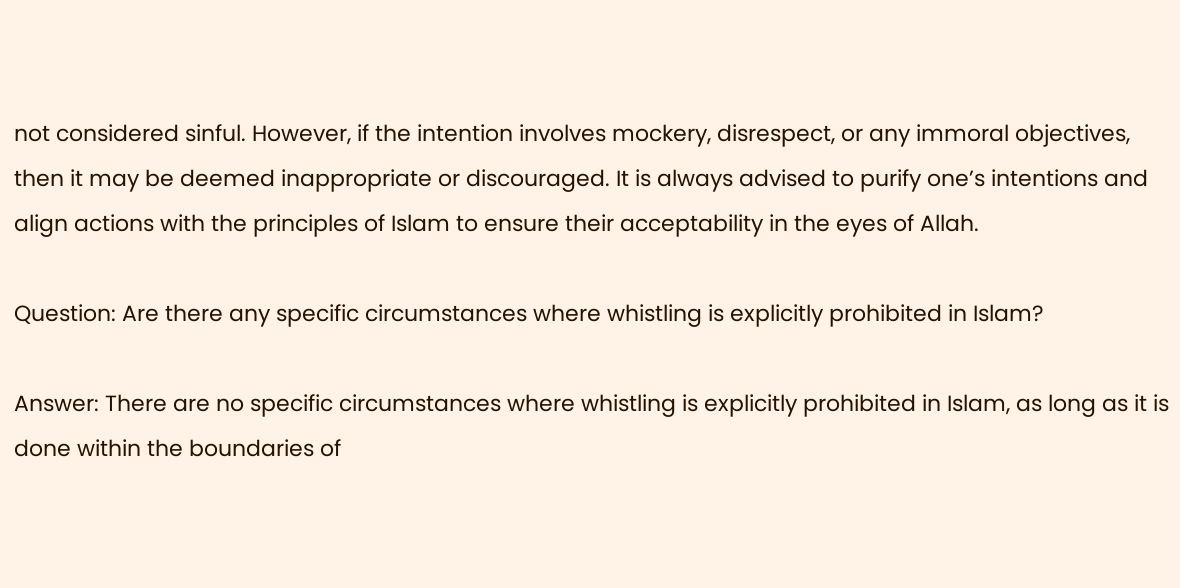not considered sinful. However, if the intention involves mockery, disrespect, or any immoral objectives, then it may be deemed inappropriate or discouraged. It is always advised to purify one’s intentions and align actions with the principles of Islam to ensure their acceptability in the eyes of Allah.

Question: Are there any specific circumstances where whistling is explicitly prohibited in Islam?

Answer: There are no specific circumstances where whistling is explicitly prohibited in Islam, as long as it is done within the boundaries of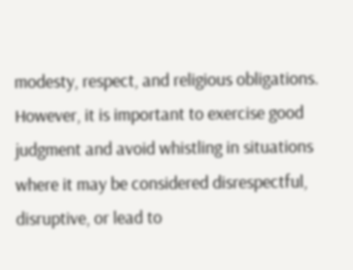modesty, respect, and religious obligations. However, it is important to exercise good judgment and avoid whistling in situations where it may be considered disrespectful, disruptive, or lead to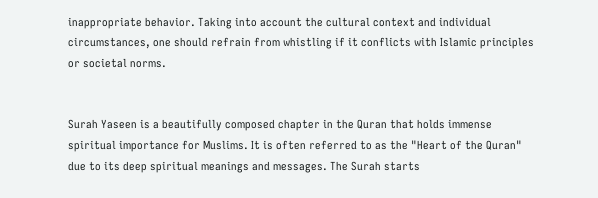inappropriate behavior. Taking into account the cultural context and individual circumstances, one should refrain from whistling if it conflicts with Islamic principles or societal norms.


Surah Yaseen is a beautifully composed chapter in the Quran that holds immense spiritual importance for Muslims. It is often referred to as the "Heart of the Quran" due to its deep spiritual meanings and messages. The Surah starts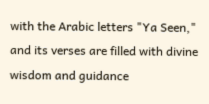with the Arabic letters "Ya Seen," and its verses are filled with divine wisdom and guidance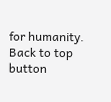for humanity.
Back to top button